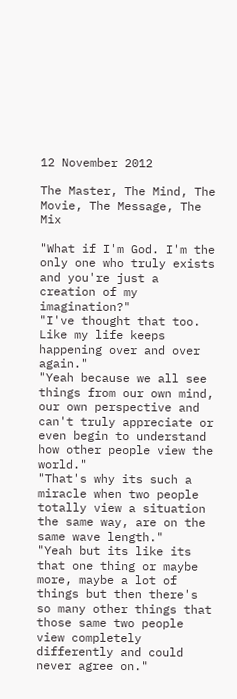12 November 2012

The Master, The Mind, The Movie, The Message, The Mix

"What if I'm God. I'm the only one who truly exists and you're just a creation of my imagination?"
"I've thought that too. Like my life keeps happening over and over again."
"Yeah because we all see things from our own mind, our own perspective and can't truly appreciate or even begin to understand how other people view the world."
"That's why its such a miracle when two people totally view a situation the same way, are on the same wave length."
"Yeah but its like its that one thing or maybe more, maybe a lot of things but then there's so many other things that those same two people view completely differently and could never agree on."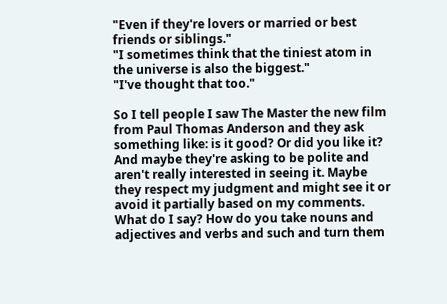"Even if they're lovers or married or best friends or siblings."
"I sometimes think that the tiniest atom in the universe is also the biggest."
"I've thought that too."

So I tell people I saw The Master the new film from Paul Thomas Anderson and they ask something like: is it good? Or did you like it? And maybe they're asking to be polite and aren't really interested in seeing it. Maybe they respect my judgment and might see it or avoid it partially based on my comments. What do I say? How do you take nouns and adjectives and verbs and such and turn them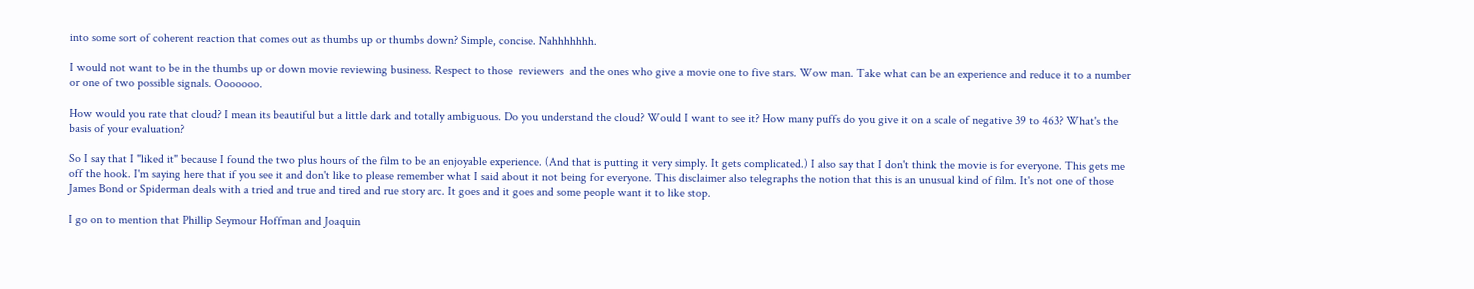into some sort of coherent reaction that comes out as thumbs up or thumbs down? Simple, concise. Nahhhhhhh.

I would not want to be in the thumbs up or down movie reviewing business. Respect to those  reviewers  and the ones who give a movie one to five stars. Wow man. Take what can be an experience and reduce it to a number or one of two possible signals. Ooooooo.

How would you rate that cloud? I mean its beautiful but a little dark and totally ambiguous. Do you understand the cloud? Would I want to see it? How many puffs do you give it on a scale of negative 39 to 463? What's the basis of your evaluation?

So I say that I "liked it" because I found the two plus hours of the film to be an enjoyable experience. (And that is putting it very simply. It gets complicated.) I also say that I don't think the movie is for everyone. This gets me off the hook. I'm saying here that if you see it and don't like to please remember what I said about it not being for everyone. This disclaimer also telegraphs the notion that this is an unusual kind of film. It's not one of those James Bond or Spiderman deals with a tried and true and tired and rue story arc. It goes and it goes and some people want it to like stop.

I go on to mention that Phillip Seymour Hoffman and Joaquin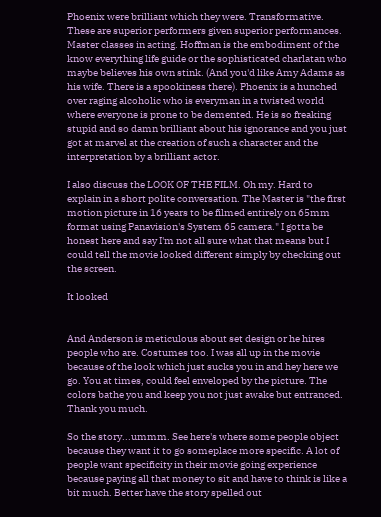Phoenix were brilliant which they were. Transformative. These are superior performers given superior performances. Master classes in acting. Hoffman is the embodiment of the know everything life guide or the sophisticated charlatan who maybe believes his own stink. (And you'd like Amy Adams as his wife. There is a spookiness there). Phoenix is a hunched over raging alcoholic who is everyman in a twisted world where everyone is prone to be demented. He is so freaking stupid and so damn brilliant about his ignorance and you just got at marvel at the creation of such a character and the interpretation by a brilliant actor.

I also discuss the LOOK OF THE FILM. Oh my. Hard to explain in a short polite conversation. The Master is "the first motion picture in 16 years to be filmed entirely on 65mm format using Panavision's System 65 camera." I gotta be honest here and say I'm not all sure what that means but I could tell the movie looked different simply by checking out the screen.

It looked


And Anderson is meticulous about set design or he hires people who are. Costumes too. I was all up in the movie because of the look which just sucks you in and hey here we go. You at times, could feel enveloped by the picture. The colors bathe you and keep you not just awake but entranced. Thank you much.

So the story...ummm. See here's where some people object because they want it to go someplace more specific. A lot of people want specificity in their movie going experience because paying all that money to sit and have to think is like a bit much. Better have the story spelled out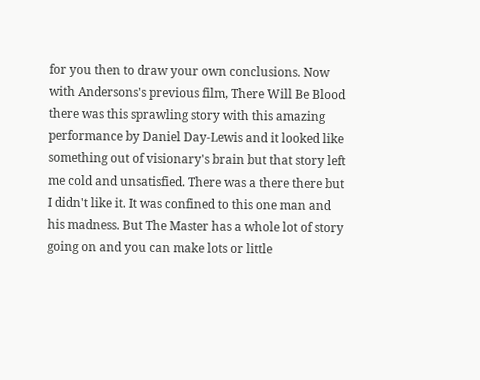for you then to draw your own conclusions. Now with Andersons's previous film, There Will Be Blood there was this sprawling story with this amazing performance by Daniel Day-Lewis and it looked like something out of visionary's brain but that story left me cold and unsatisfied. There was a there there but I didn't like it. It was confined to this one man and his madness. But The Master has a whole lot of story going on and you can make lots or little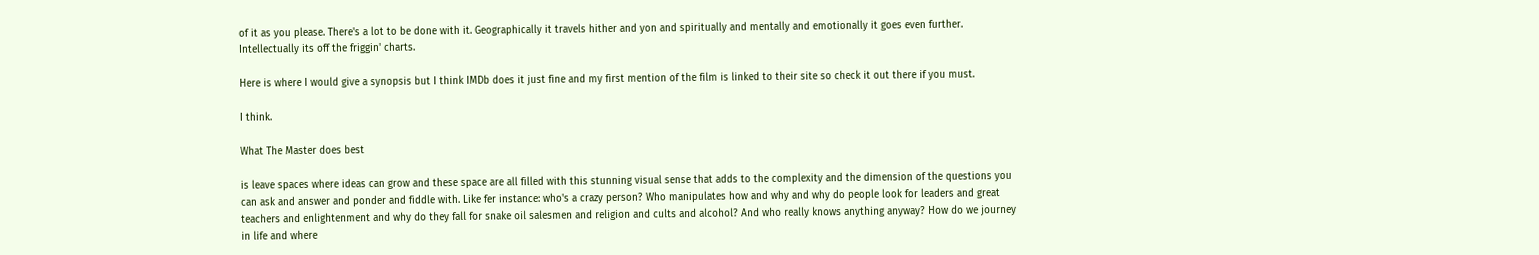of it as you please. There's a lot to be done with it. Geographically it travels hither and yon and spiritually and mentally and emotionally it goes even further. Intellectually its off the friggin' charts.

Here is where I would give a synopsis but I think IMDb does it just fine and my first mention of the film is linked to their site so check it out there if you must.

I think.

What The Master does best

is leave spaces where ideas can grow and these space are all filled with this stunning visual sense that adds to the complexity and the dimension of the questions you can ask and answer and ponder and fiddle with. Like fer instance: who's a crazy person? Who manipulates how and why and why do people look for leaders and great teachers and enlightenment and why do they fall for snake oil salesmen and religion and cults and alcohol? And who really knows anything anyway? How do we journey in life and where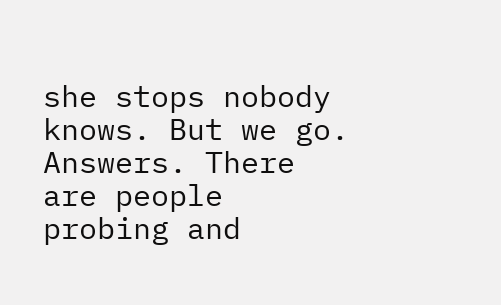she stops nobody knows. But we go. Answers. There are people probing and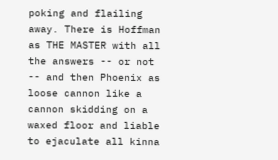poking and flailing away. There is Hoffman as THE MASTER with all the answers -- or not -- and then Phoenix as loose cannon like a cannon skidding on a waxed floor and liable to ejaculate all kinna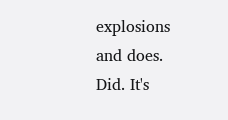explosions and does. Did. It's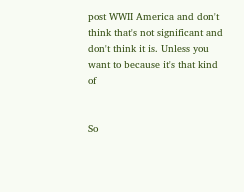post WWII America and don't think that's not significant and don't think it is. Unless you want to because it's that kind of


So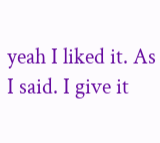yeah I liked it. As I said. I give it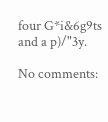four G*i&6g9ts and a p)/"3y.

No comments: